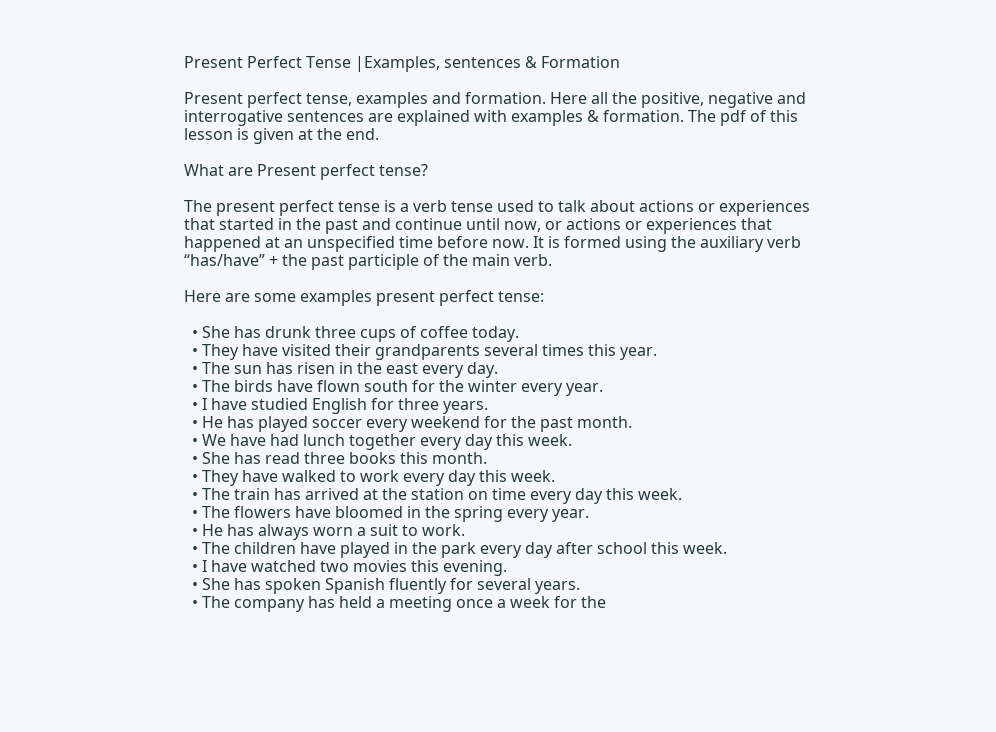Present Perfect Tense |Examples, sentences & Formation

Present perfect tense, examples and formation. Here all the positive, negative and interrogative sentences are explained with examples & formation. The pdf of this lesson is given at the end.

What are Present perfect tense?

The present perfect tense is a verb tense used to talk about actions or experiences that started in the past and continue until now, or actions or experiences that happened at an unspecified time before now. It is formed using the auxiliary verb “has/have” + the past participle of the main verb.

Here are some examples present perfect tense:

  • She has drunk three cups of coffee today.
  • They have visited their grandparents several times this year.
  • The sun has risen in the east every day.
  • The birds have flown south for the winter every year.
  • I have studied English for three years.
  • He has played soccer every weekend for the past month.
  • We have had lunch together every day this week.
  • She has read three books this month.
  • They have walked to work every day this week.
  • The train has arrived at the station on time every day this week.
  • The flowers have bloomed in the spring every year.
  • He has always worn a suit to work.
  • The children have played in the park every day after school this week.
  • I have watched two movies this evening.
  • She has spoken Spanish fluently for several years.
  • The company has held a meeting once a week for the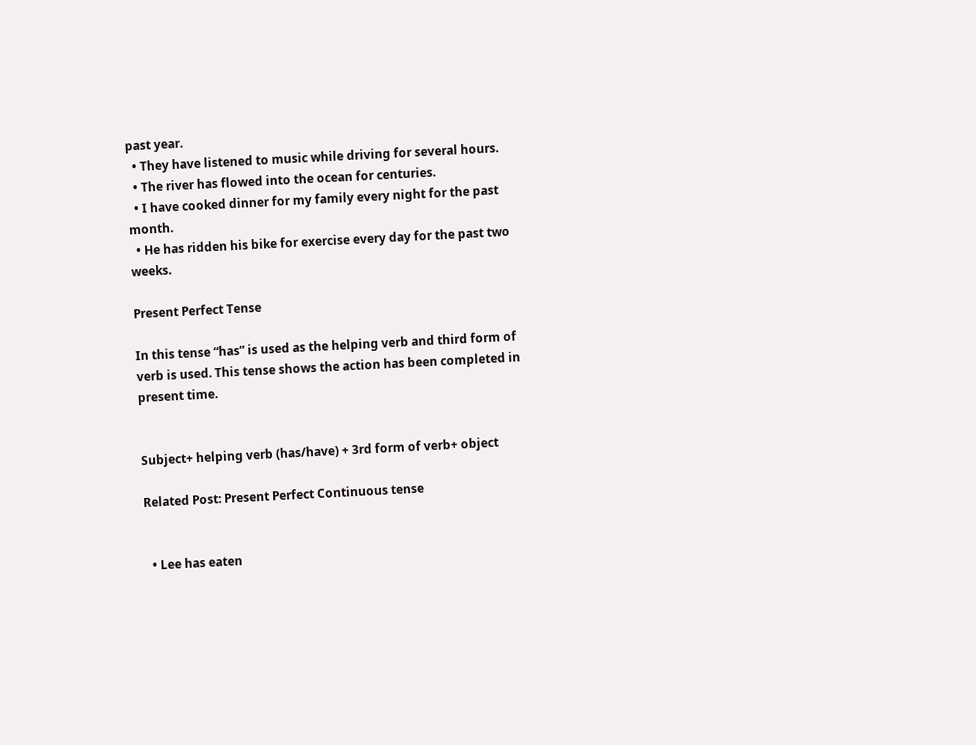past year.
  • They have listened to music while driving for several hours.
  • The river has flowed into the ocean for centuries.
  • I have cooked dinner for my family every night for the past month.
  • He has ridden his bike for exercise every day for the past two weeks.

Present Perfect Tense

In this tense “has” is used as the helping verb and third form of verb is used. This tense shows the action has been completed in present time.


Subject+ helping verb (has/have) + 3rd form of verb+ object

Related Post: Present Perfect Continuous tense


  • Lee has eaten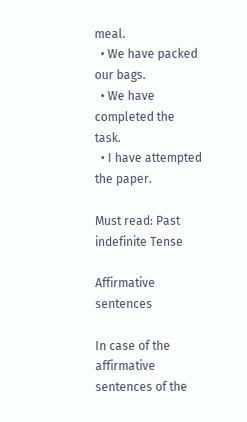meal.
  • We have packed our bags.
  • We have completed the task.
  • I have attempted the paper.

Must read: Past indefinite Tense

Affirmative sentences

In case of the affirmative sentences of the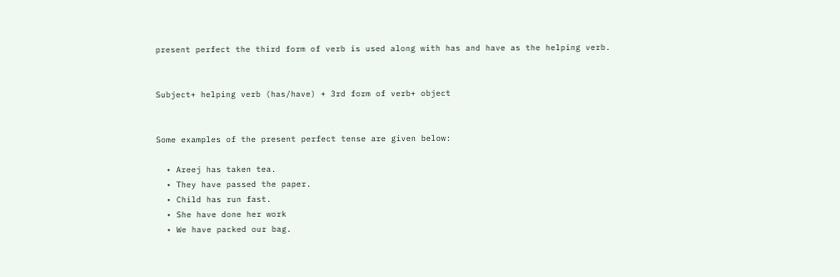present perfect the third form of verb is used along with has and have as the helping verb.


Subject+ helping verb (has/have) + 3rd form of verb+ object


Some examples of the present perfect tense are given below:

  • Areej has taken tea.
  • They have passed the paper.
  • Child has run fast.
  • She have done her work
  • We have packed our bag.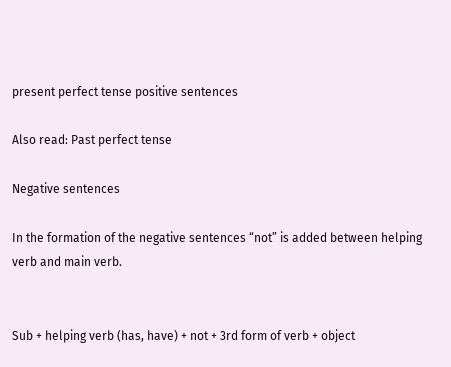present perfect tense positive sentences

Also read: Past perfect tense

Negative sentences

In the formation of the negative sentences “not” is added between helping verb and main verb.


Sub + helping verb (has, have) + not + 3rd form of verb + object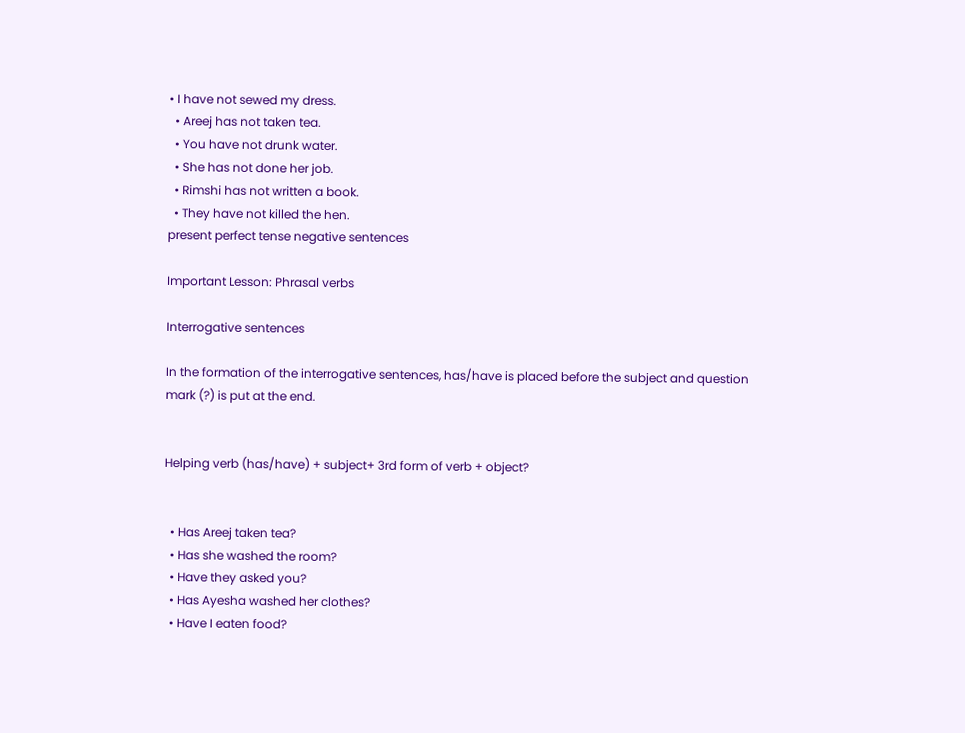• I have not sewed my dress.
  • Areej has not taken tea.
  • You have not drunk water.
  • She has not done her job.
  • Rimshi has not written a book.
  • They have not killed the hen.
present perfect tense negative sentences

Important Lesson: Phrasal verbs

Interrogative sentences

In the formation of the interrogative sentences, has/have is placed before the subject and question mark (?) is put at the end.


Helping verb (has/have) + subject+ 3rd form of verb + object?


  • Has Areej taken tea?
  • Has she washed the room?
  • Have they asked you?
  • Has Ayesha washed her clothes?
  • Have I eaten food?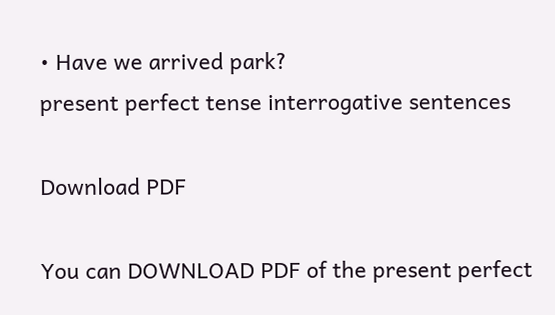• Have we arrived park?
present perfect tense interrogative sentences

Download PDF

You can DOWNLOAD PDF of the present perfect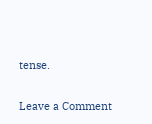tense.

Leave a Comment